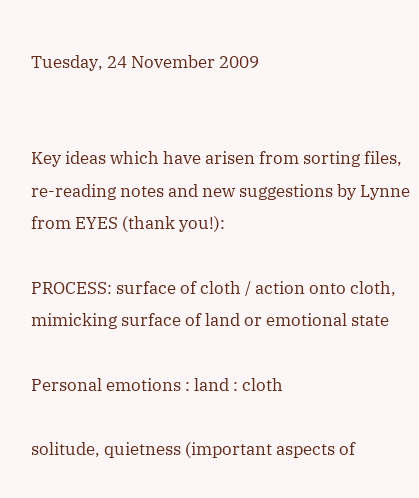Tuesday, 24 November 2009


Key ideas which have arisen from sorting files, re-reading notes and new suggestions by Lynne from EYES (thank you!):

PROCESS: surface of cloth / action onto cloth, mimicking surface of land or emotional state

Personal emotions : land : cloth

solitude, quietness (important aspects of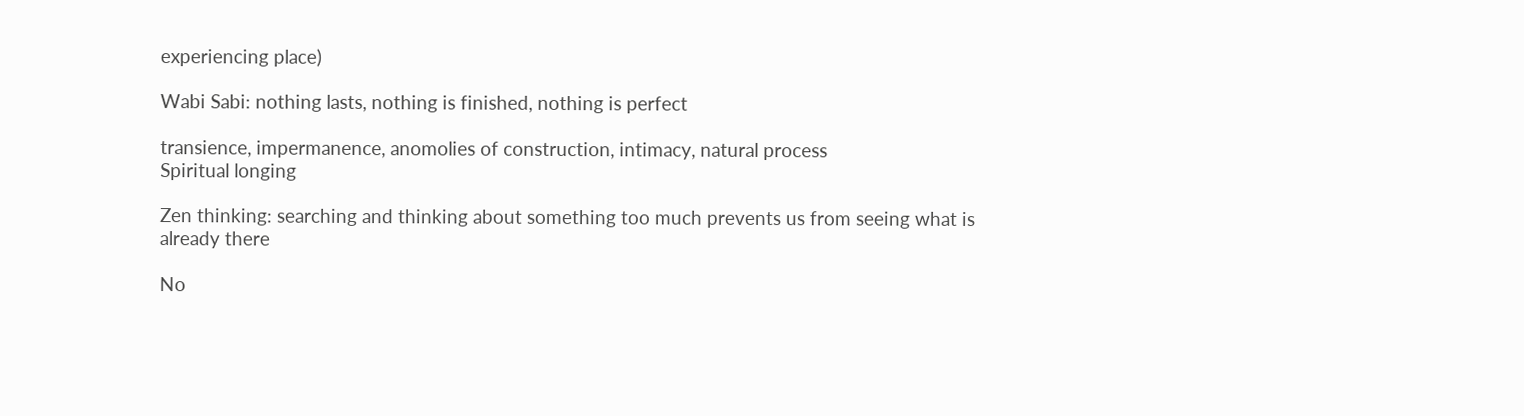experiencing place)

Wabi Sabi: nothing lasts, nothing is finished, nothing is perfect

transience, impermanence, anomolies of construction, intimacy, natural process
Spiritual longing

Zen thinking: searching and thinking about something too much prevents us from seeing what is already there

No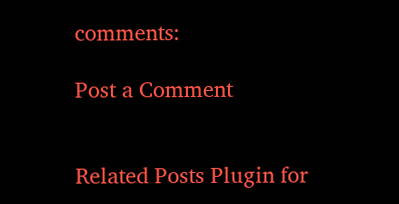comments:

Post a Comment


Related Posts Plugin for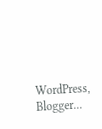WordPress, Blogger...